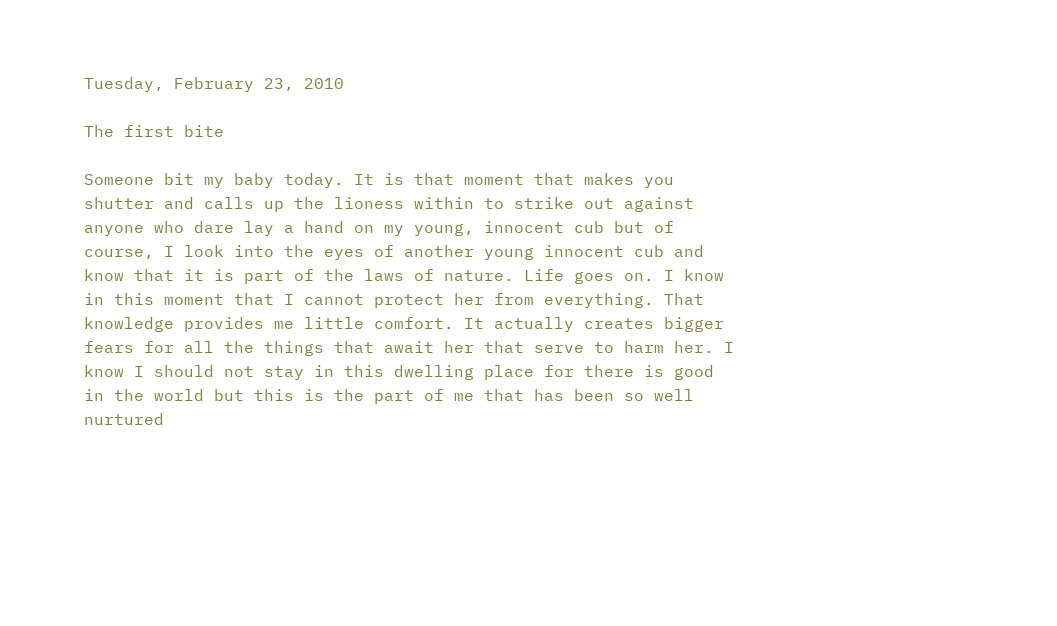Tuesday, February 23, 2010

The first bite

Someone bit my baby today. It is that moment that makes you shutter and calls up the lioness within to strike out against anyone who dare lay a hand on my young, innocent cub but of course, I look into the eyes of another young innocent cub and know that it is part of the laws of nature. Life goes on. I know in this moment that I cannot protect her from everything. That knowledge provides me little comfort. It actually creates bigger fears for all the things that await her that serve to harm her. I know I should not stay in this dwelling place for there is good in the world but this is the part of me that has been so well nurtured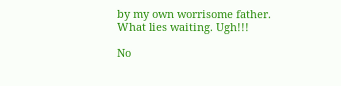by my own worrisome father. What lies waiting. Ugh!!!

No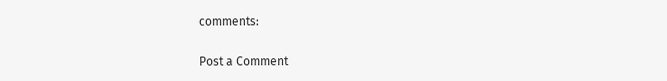comments:

Post a Comment